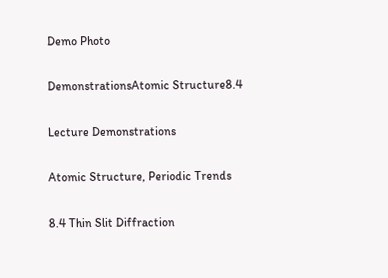Demo Photo

DemonstrationsAtomic Structure8.4

Lecture Demonstrations

Atomic Structure, Periodic Trends

8.4 Thin Slit Diffraction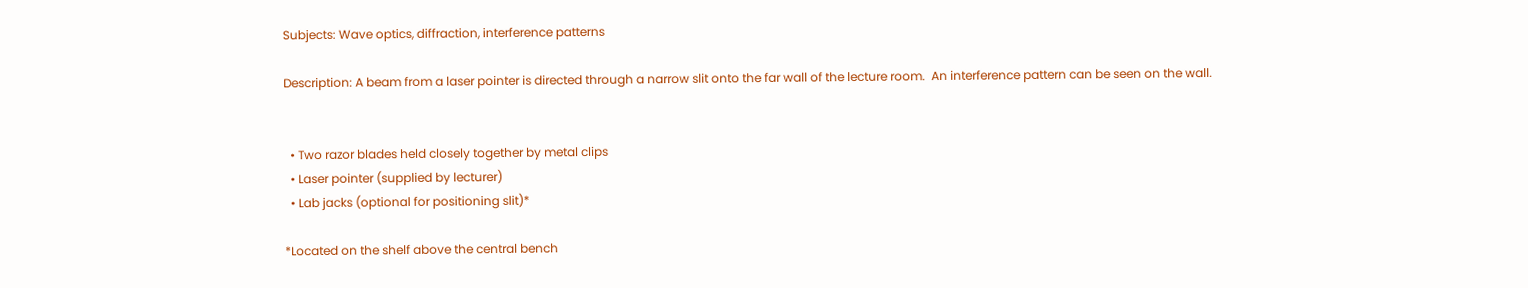Subjects: Wave optics, diffraction, interference patterns

Description: A beam from a laser pointer is directed through a narrow slit onto the far wall of the lecture room.  An interference pattern can be seen on the wall.


  • Two razor blades held closely together by metal clips
  • Laser pointer (supplied by lecturer)
  • Lab jacks (optional for positioning slit)*

*Located on the shelf above the central bench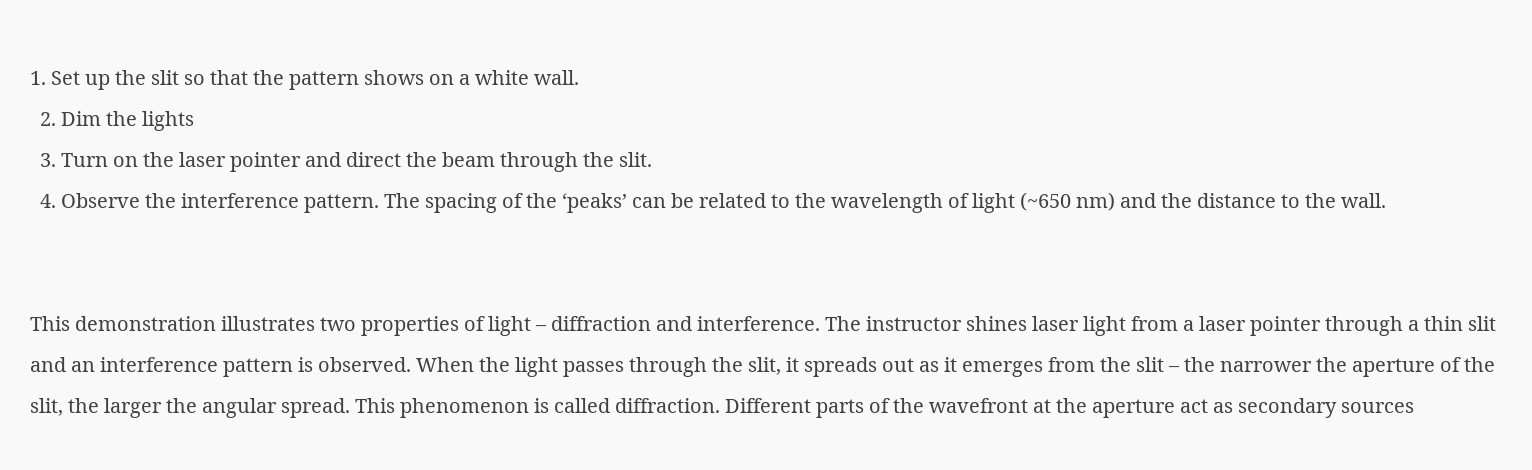1. Set up the slit so that the pattern shows on a white wall.
  2. Dim the lights
  3. Turn on the laser pointer and direct the beam through the slit.
  4. Observe the interference pattern. The spacing of the ‘peaks’ can be related to the wavelength of light (~650 nm) and the distance to the wall.


This demonstration illustrates two properties of light – diffraction and interference. The instructor shines laser light from a laser pointer through a thin slit and an interference pattern is observed. When the light passes through the slit, it spreads out as it emerges from the slit – the narrower the aperture of the slit, the larger the angular spread. This phenomenon is called diffraction. Different parts of the wavefront at the aperture act as secondary sources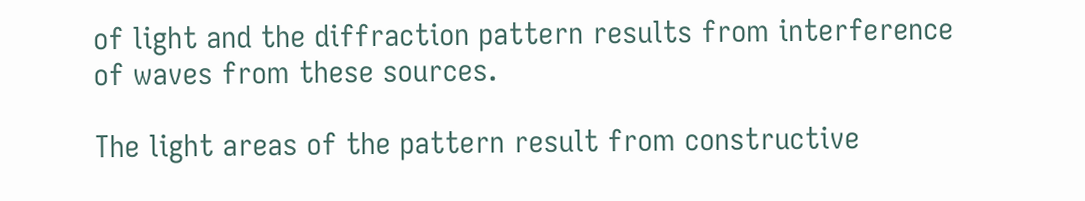of light and the diffraction pattern results from interference of waves from these sources.

The light areas of the pattern result from constructive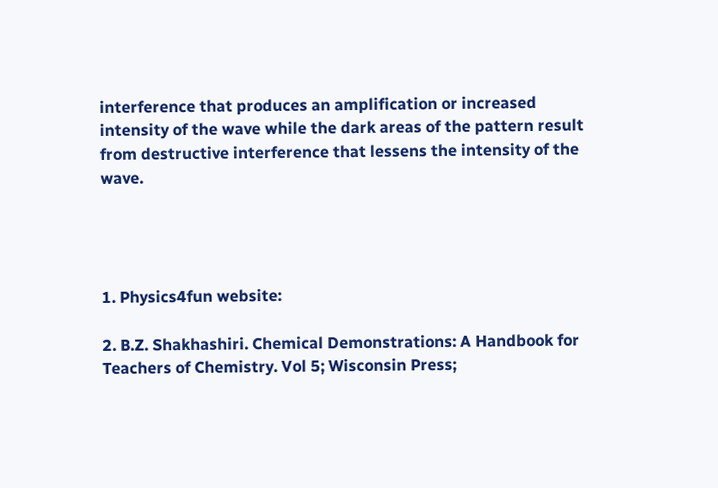interference that produces an amplification or increased intensity of the wave while the dark areas of the pattern result from destructive interference that lessens the intensity of the wave.




1. Physics4fun website:

2. B.Z. Shakhashiri. Chemical Demonstrations: A Handbook for Teachers of Chemistry. Vol 5; Wisconsin Press;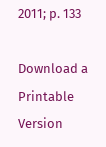2011; p. 133

Download a Printable Version